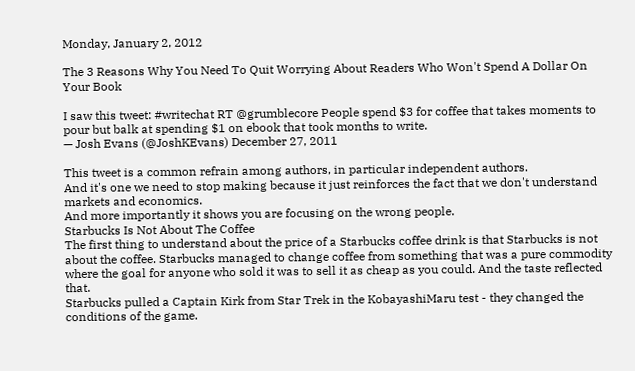Monday, January 2, 2012

The 3 Reasons Why You Need To Quit Worrying About Readers Who Won't Spend A Dollar On Your Book

I saw this tweet: #writechat RT @grumblecore People spend $3 for coffee that takes moments to pour but balk at spending $1 on ebook that took months to write.
— Josh Evans (@JoshKEvans) December 27, 2011

This tweet is a common refrain among authors, in particular independent authors.
And it's one we need to stop making because it just reinforces the fact that we don't understand markets and economics.
And more importantly it shows you are focusing on the wrong people.
Starbucks Is Not About The Coffee
The first thing to understand about the price of a Starbucks coffee drink is that Starbucks is not about the coffee. Starbucks managed to change coffee from something that was a pure commodity where the goal for anyone who sold it was to sell it as cheap as you could. And the taste reflected that.
Starbucks pulled a Captain Kirk from Star Trek in the KobayashiMaru test - they changed the conditions of the game.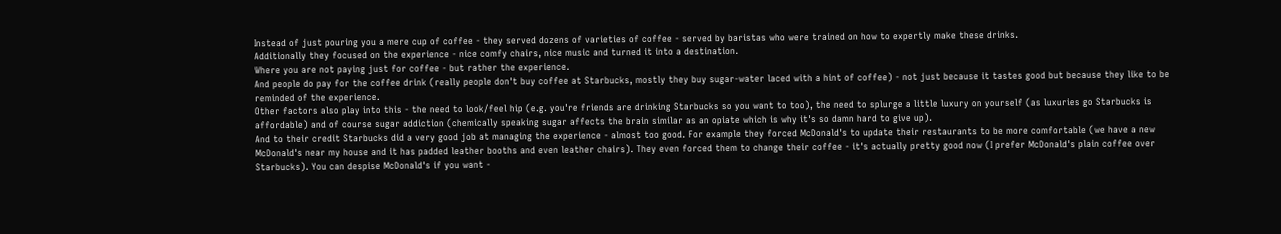Instead of just pouring you a mere cup of coffee - they served dozens of varieties of coffee - served by baristas who were trained on how to expertly make these drinks.
Additionally they focused on the experience - nice comfy chairs, nice music and turned it into a destination.
Where you are not paying just for coffee - but rather the experience.
And people do pay for the coffee drink (really people don't buy coffee at Starbucks, mostly they buy sugar-water laced with a hint of coffee) - not just because it tastes good but because they like to be reminded of the experience.
Other factors also play into this - the need to look/feel hip (e.g. you're friends are drinking Starbucks so you want to too), the need to splurge a little luxury on yourself (as luxuries go Starbucks is affordable) and of course sugar addiction (chemically speaking sugar affects the brain similar as an opiate which is why it's so damn hard to give up).
And to their credit Starbucks did a very good job at managing the experience - almost too good. For example they forced McDonald's to update their restaurants to be more comfortable (we have a new McDonald's near my house and it has padded leather booths and even leather chairs). They even forced them to change their coffee - it's actually pretty good now (I prefer McDonald's plain coffee over Starbucks). You can despise McDonald's if you want -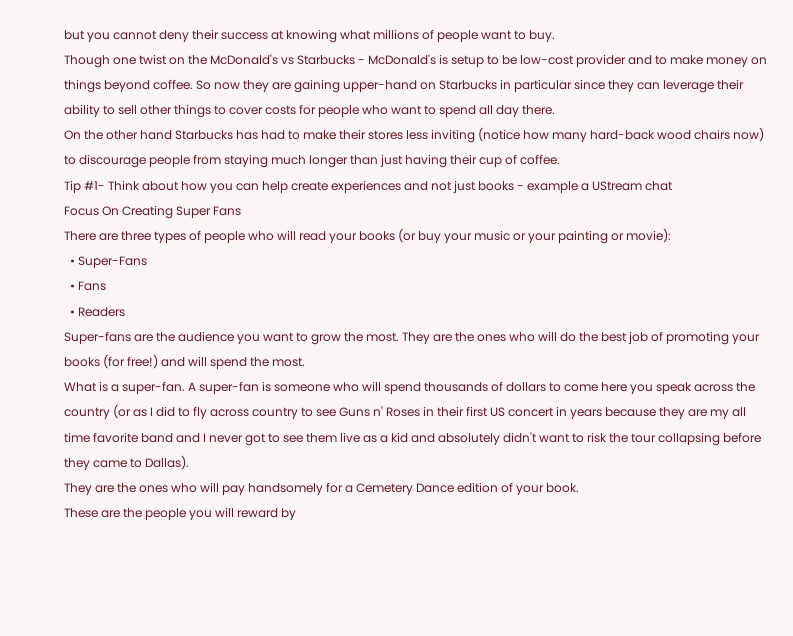but you cannot deny their success at knowing what millions of people want to buy.
Though one twist on the McDonald's vs Starbucks - McDonald's is setup to be low-cost provider and to make money on things beyond coffee. So now they are gaining upper-hand on Starbucks in particular since they can leverage their ability to sell other things to cover costs for people who want to spend all day there.
On the other hand Starbucks has had to make their stores less inviting (notice how many hard-back wood chairs now) to discourage people from staying much longer than just having their cup of coffee.
Tip #1- Think about how you can help create experiences and not just books - example a UStream chat
Focus On Creating Super Fans
There are three types of people who will read your books (or buy your music or your painting or movie):
  • Super-Fans
  • Fans
  • Readers
Super-fans are the audience you want to grow the most. They are the ones who will do the best job of promoting your books (for free!) and will spend the most.
What is a super-fan. A super-fan is someone who will spend thousands of dollars to come here you speak across the country (or as I did to fly across country to see Guns n' Roses in their first US concert in years because they are my all time favorite band and I never got to see them live as a kid and absolutely didn't want to risk the tour collapsing before they came to Dallas).
They are the ones who will pay handsomely for a Cemetery Dance edition of your book.
These are the people you will reward by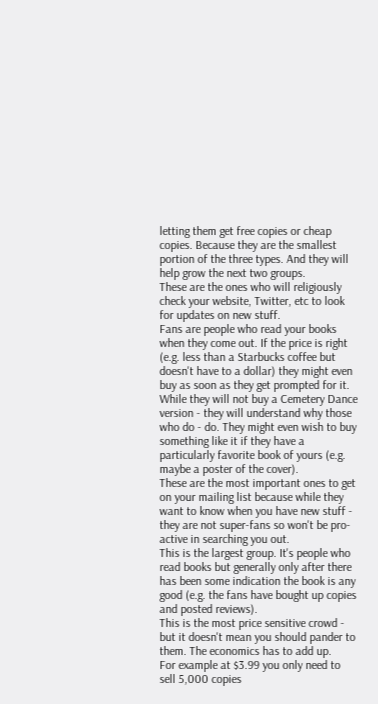letting them get free copies or cheap copies. Because they are the smallest portion of the three types. And they will help grow the next two groups.
These are the ones who will religiously check your website, Twitter, etc to look for updates on new stuff.
Fans are people who read your books when they come out. If the price is right (e.g. less than a Starbucks coffee but doesn't have to a dollar) they might even buy as soon as they get prompted for it.
While they will not buy a Cemetery Dance version - they will understand why those who do - do. They might even wish to buy something like it if they have a particularly favorite book of yours (e.g. maybe a poster of the cover).
These are the most important ones to get on your mailing list because while they want to know when you have new stuff - they are not super-fans so won't be pro-active in searching you out.
This is the largest group. It's people who read books but generally only after there has been some indication the book is any good (e.g. the fans have bought up copies and posted reviews).
This is the most price sensitive crowd - but it doesn't mean you should pander to them. The economics has to add up.
For example at $3.99 you only need to sell 5,000 copies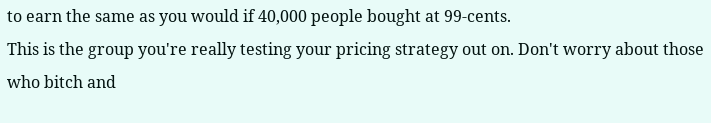to earn the same as you would if 40,000 people bought at 99-cents.
This is the group you're really testing your pricing strategy out on. Don't worry about those who bitch and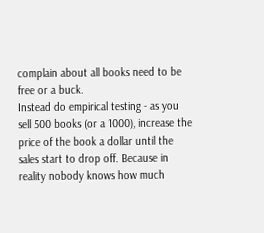complain about all books need to be free or a buck.
Instead do empirical testing - as you sell 500 books (or a 1000), increase the price of the book a dollar until the sales start to drop off. Because in reality nobody knows how much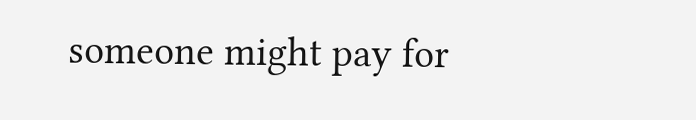someone might pay for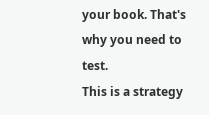your book. That's why you need to test.
This is a strategy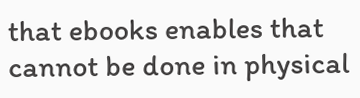that ebooks enables that cannot be done in physical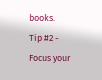books.
Tip #2 - Focus your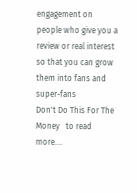engagement on people who give you a review or real interest so that you can grow them into fans and super-fans
Don't Do This For The Money   to read more....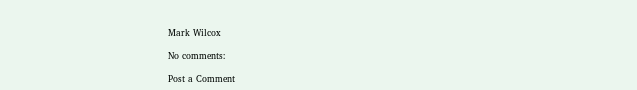Mark Wilcox

No comments:

Post a Comment